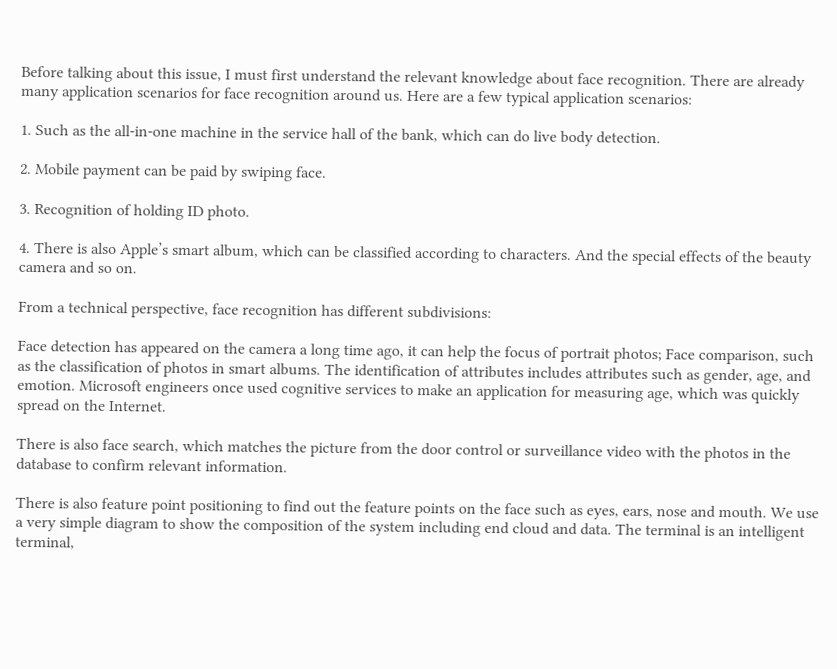Before talking about this issue, I must first understand the relevant knowledge about face recognition. There are already many application scenarios for face recognition around us. Here are a few typical application scenarios:

1. Such as the all-in-one machine in the service hall of the bank, which can do live body detection.

2. Mobile payment can be paid by swiping face.

3. Recognition of holding ID photo.

4. There is also Apple’s smart album, which can be classified according to characters. And the special effects of the beauty camera and so on.

From a technical perspective, face recognition has different subdivisions:

Face detection has appeared on the camera a long time ago, it can help the focus of portrait photos; Face comparison, such as the classification of photos in smart albums. The identification of attributes includes attributes such as gender, age, and emotion. Microsoft engineers once used cognitive services to make an application for measuring age, which was quickly spread on the Internet.

There is also face search, which matches the picture from the door control or surveillance video with the photos in the database to confirm relevant information.

There is also feature point positioning to find out the feature points on the face such as eyes, ears, nose and mouth. We use a very simple diagram to show the composition of the system including end cloud and data. The terminal is an intelligent terminal,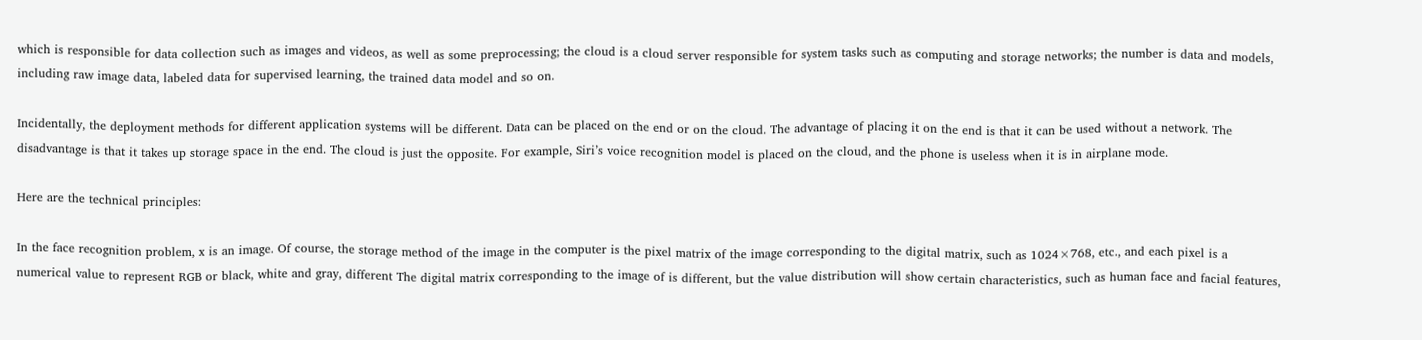which is responsible for data collection such as images and videos, as well as some preprocessing; the cloud is a cloud server responsible for system tasks such as computing and storage networks; the number is data and models, including raw image data, labeled data for supervised learning, the trained data model and so on.

Incidentally, the deployment methods for different application systems will be different. Data can be placed on the end or on the cloud. The advantage of placing it on the end is that it can be used without a network. The disadvantage is that it takes up storage space in the end. The cloud is just the opposite. For example, Siri’s voice recognition model is placed on the cloud, and the phone is useless when it is in airplane mode.

Here are the technical principles:

In the face recognition problem, x is an image. Of course, the storage method of the image in the computer is the pixel matrix of the image corresponding to the digital matrix, such as 1024×768, etc., and each pixel is a numerical value to represent RGB or black, white and gray, different The digital matrix corresponding to the image of is different, but the value distribution will show certain characteristics, such as human face and facial features,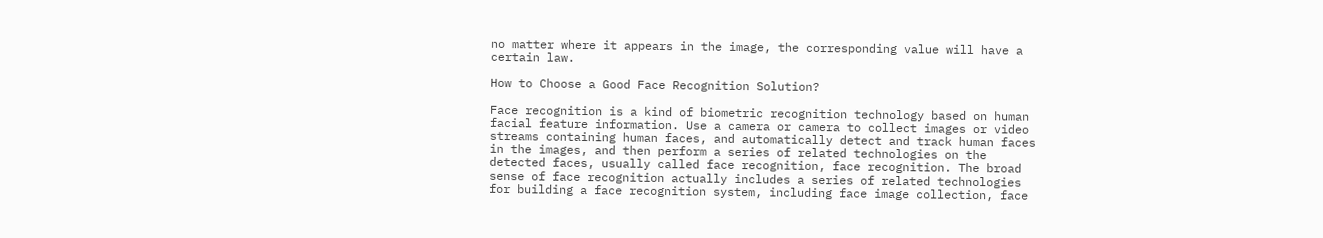no matter where it appears in the image, the corresponding value will have a certain law.

How to Choose a Good Face Recognition Solution?

Face recognition is a kind of biometric recognition technology based on human facial feature information. Use a camera or camera to collect images or video streams containing human faces, and automatically detect and track human faces in the images, and then perform a series of related technologies on the detected faces, usually called face recognition, face recognition. The broad sense of face recognition actually includes a series of related technologies for building a face recognition system, including face image collection, face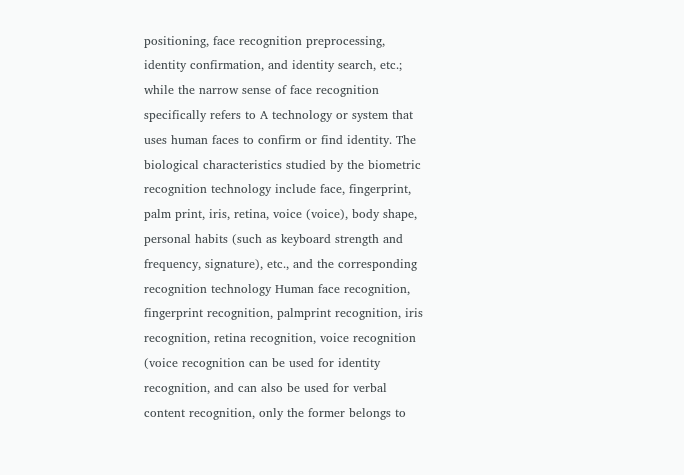positioning, face recognition preprocessing, identity confirmation, and identity search, etc.; while the narrow sense of face recognition specifically refers to A technology or system that uses human faces to confirm or find identity. The biological characteristics studied by the biometric recognition technology include face, fingerprint, palm print, iris, retina, voice (voice), body shape, personal habits (such as keyboard strength and frequency, signature), etc., and the corresponding recognition technology Human face recognition, fingerprint recognition, palmprint recognition, iris recognition, retina recognition, voice recognition (voice recognition can be used for identity recognition, and can also be used for verbal content recognition, only the former belongs to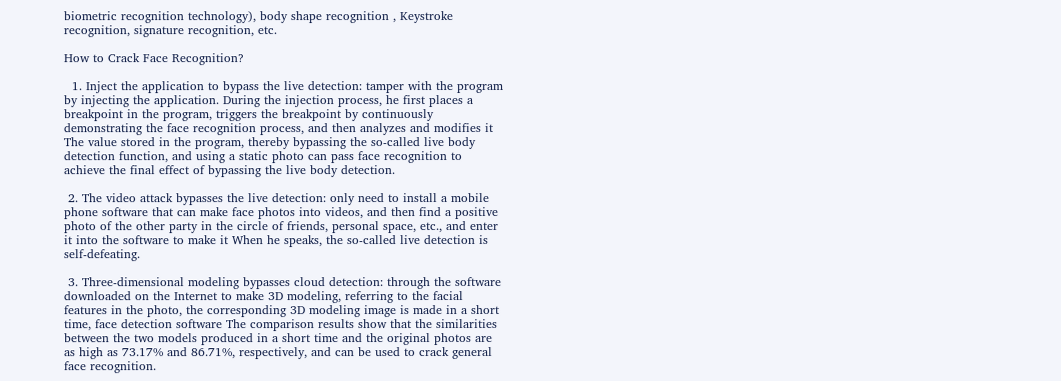biometric recognition technology), body shape recognition , Keystroke recognition, signature recognition, etc.

How to Crack Face Recognition?

  1. Inject the application to bypass the live detection: tamper with the program by injecting the application. During the injection process, he first places a breakpoint in the program, triggers the breakpoint by continuously demonstrating the face recognition process, and then analyzes and modifies it The value stored in the program, thereby bypassing the so-called live body detection function, and using a static photo can pass face recognition to achieve the final effect of bypassing the live body detection.

 2. The video attack bypasses the live detection: only need to install a mobile phone software that can make face photos into videos, and then find a positive photo of the other party in the circle of friends, personal space, etc., and enter it into the software to make it When he speaks, the so-called live detection is self-defeating.

 3. Three-dimensional modeling bypasses cloud detection: through the software downloaded on the Internet to make 3D modeling, referring to the facial features in the photo, the corresponding 3D modeling image is made in a short time, face detection software The comparison results show that the similarities between the two models produced in a short time and the original photos are as high as 73.17% and 86.71%, respectively, and can be used to crack general face recognition.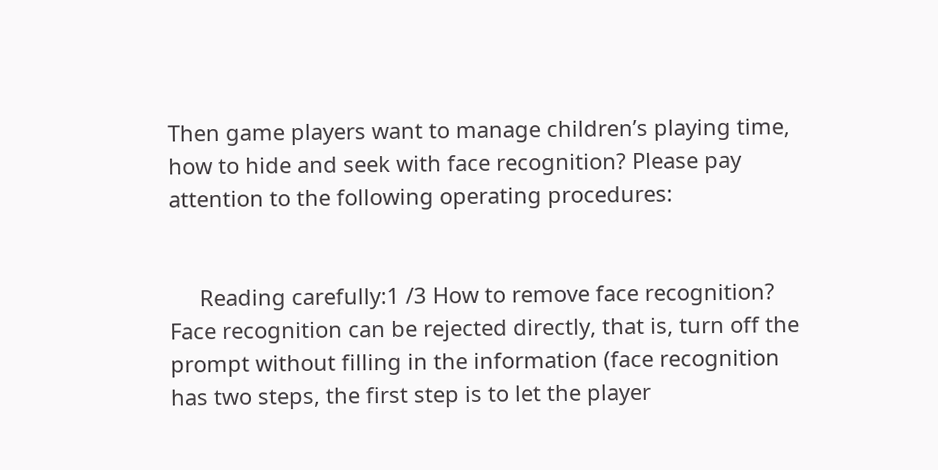Then game players want to manage children’s playing time, how to hide and seek with face recognition? Please pay attention to the following operating procedures:


     Reading carefully:1 /3 How to remove face recognition? Face recognition can be rejected directly, that is, turn off the prompt without filling in the information (face recognition has two steps, the first step is to let the player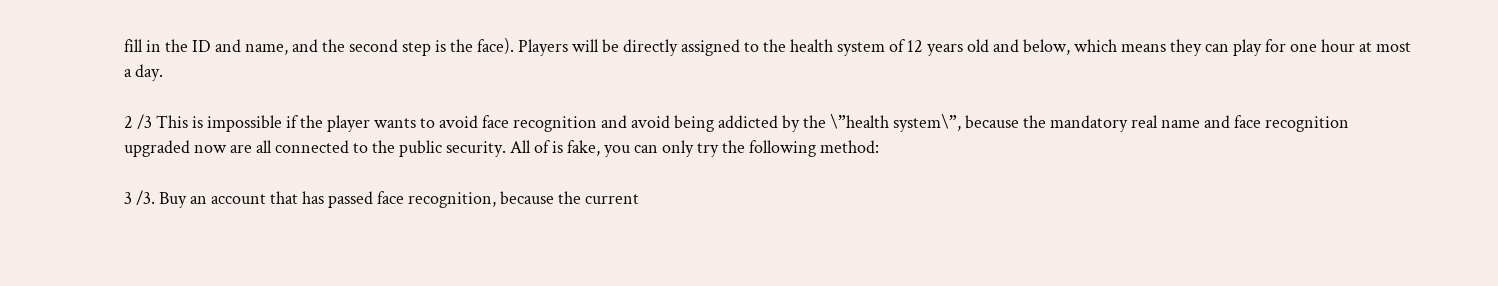fill in the ID and name, and the second step is the face). Players will be directly assigned to the health system of 12 years old and below, which means they can play for one hour at most a day.

2 /3 This is impossible if the player wants to avoid face recognition and avoid being addicted by the \”health system\”, because the mandatory real name and face recognition upgraded now are all connected to the public security. All of is fake, you can only try the following method:

3 /3. Buy an account that has passed face recognition, because the current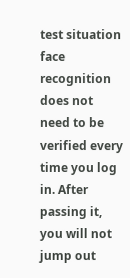test situation face recognition does not need to be verified every time you log in. After passing it, you will not jump out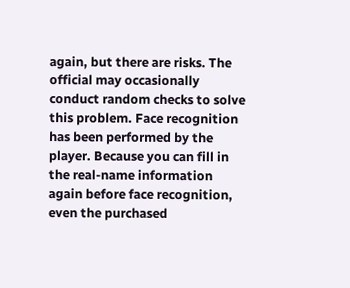again, but there are risks. The official may occasionally conduct random checks to solve this problem. Face recognition has been performed by the player. Because you can fill in the real-name information again before face recognition, even the purchased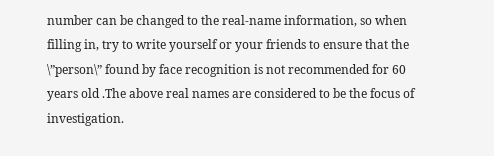number can be changed to the real-name information, so when filling in, try to write yourself or your friends to ensure that the \”person\” found by face recognition is not recommended for 60 years old .The above real names are considered to be the focus of investigation.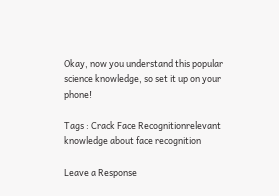Okay, now you understand this popular science knowledge, so set it up on your phone!

Tags : Crack Face Recognitionrelevant knowledge about face recognition

Leave a Response